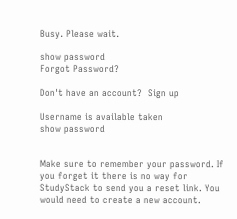Busy. Please wait.

show password
Forgot Password?

Don't have an account?  Sign up

Username is available taken
show password


Make sure to remember your password. If you forget it there is no way for StudyStack to send you a reset link. You would need to create a new account.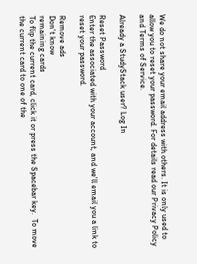We do not share your email address with others. It is only used to allow you to reset your password. For details read our Privacy Policy and Terms of Service.

Already a StudyStack user? Log In

Reset Password
Enter the associated with your account, and we'll email you a link to reset your password.

Remove ads
Don't know
remaining cards
To flip the current card, click it or press the Spacebar key.  To move the current card to one of the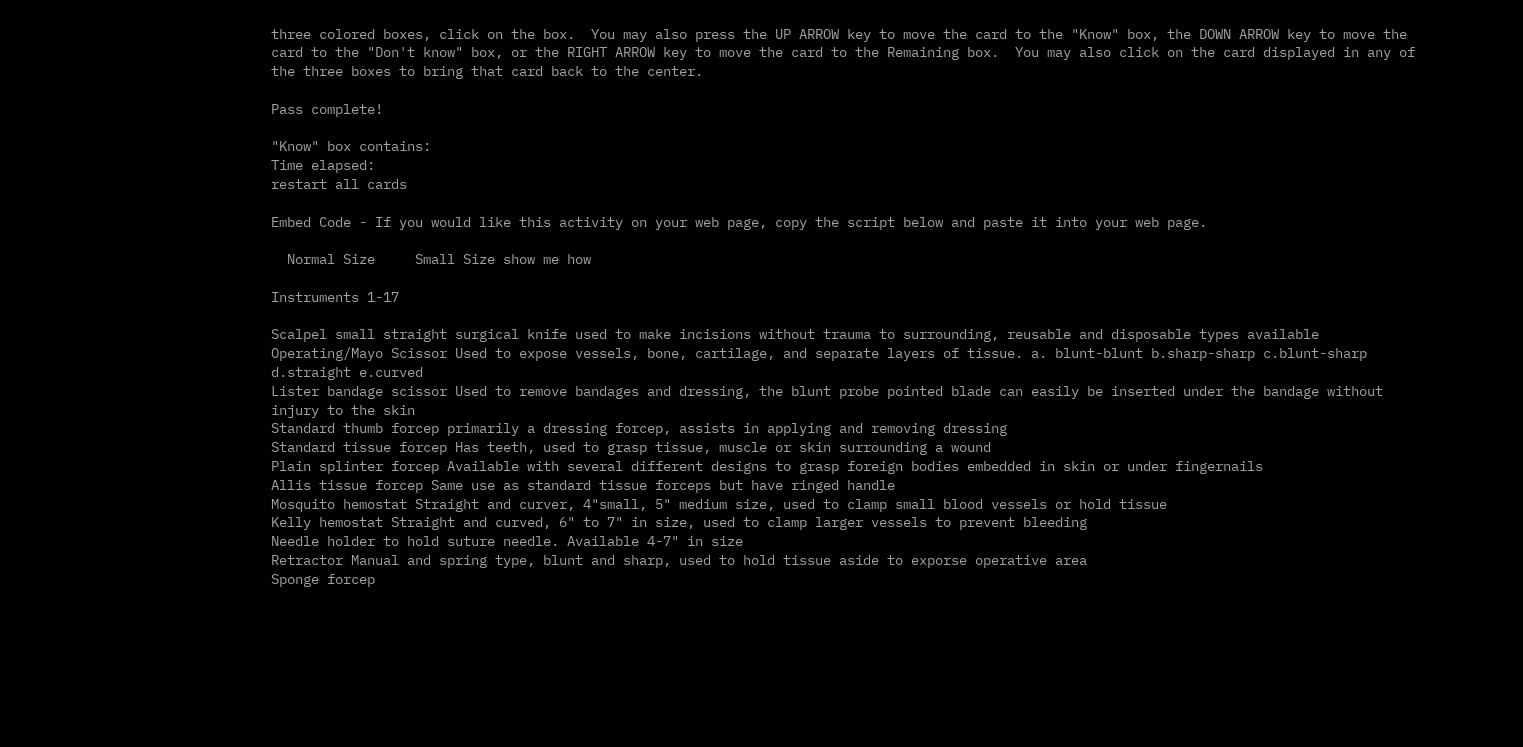three colored boxes, click on the box.  You may also press the UP ARROW key to move the card to the "Know" box, the DOWN ARROW key to move the card to the "Don't know" box, or the RIGHT ARROW key to move the card to the Remaining box.  You may also click on the card displayed in any of the three boxes to bring that card back to the center.

Pass complete!

"Know" box contains:
Time elapsed:
restart all cards

Embed Code - If you would like this activity on your web page, copy the script below and paste it into your web page.

  Normal Size     Small Size show me how

Instruments 1-17

Scalpel small straight surgical knife used to make incisions without trauma to surrounding, reusable and disposable types available
Operating/Mayo Scissor Used to expose vessels, bone, cartilage, and separate layers of tissue. a. blunt-blunt b.sharp-sharp c.blunt-sharp d.straight e.curved
Lister bandage scissor Used to remove bandages and dressing, the blunt probe pointed blade can easily be inserted under the bandage without injury to the skin
Standard thumb forcep primarily a dressing forcep, assists in applying and removing dressing
Standard tissue forcep Has teeth, used to grasp tissue, muscle or skin surrounding a wound
Plain splinter forcep Available with several different designs to grasp foreign bodies embedded in skin or under fingernails
Allis tissue forcep Same use as standard tissue forceps but have ringed handle
Mosquito hemostat Straight and curver, 4"small, 5" medium size, used to clamp small blood vessels or hold tissue
Kelly hemostat Straight and curved, 6" to 7" in size, used to clamp larger vessels to prevent bleeding
Needle holder to hold suture needle. Available 4-7" in size
Retractor Manual and spring type, blunt and sharp, used to hold tissue aside to exporse operative area
Sponge forcep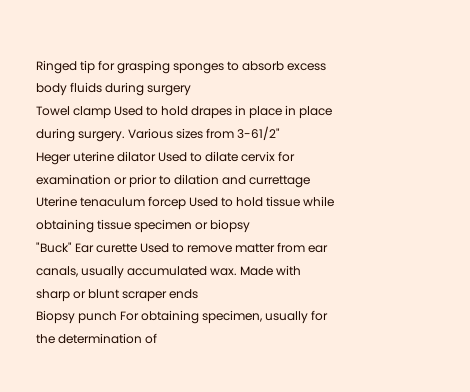Ringed tip for grasping sponges to absorb excess body fluids during surgery
Towel clamp Used to hold drapes in place in place during surgery. Various sizes from 3-61/2"
Heger uterine dilator Used to dilate cervix for examination or prior to dilation and currettage
Uterine tenaculum forcep Used to hold tissue while obtaining tissue specimen or biopsy
"Buck" Ear curette Used to remove matter from ear canals, usually accumulated wax. Made with sharp or blunt scraper ends
Biopsy punch For obtaining specimen, usually for the determination of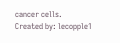cancer cells.
Created by: lecopple1